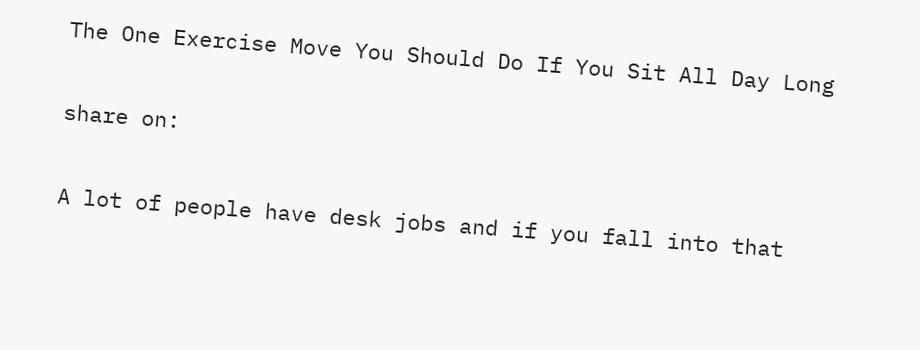The One Exercise Move You Should Do If You Sit All Day Long

share on:

A lot of people have desk jobs and if you fall into that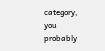category, you probably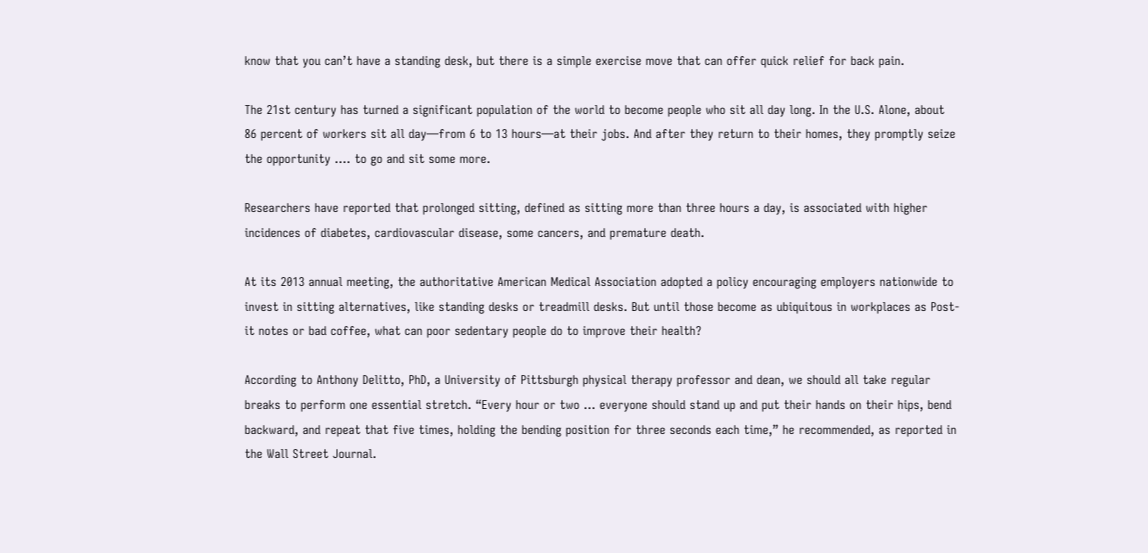know that you can’t have a standing desk, but there is a simple exercise move that can offer quick relief for back pain.

The 21st century has turned a significant population of the world to become people who sit all day long. In the U.S. Alone, about 86 percent of workers sit all day—from 6 to 13 hours—at their jobs. And after they return to their homes, they promptly seize the opportunity …. to go and sit some more.

Researchers have reported that prolonged sitting, defined as sitting more than three hours a day, is associated with higher incidences of diabetes, cardiovascular disease, some cancers, and premature death.

At its 2013 annual meeting, the authoritative American Medical Association adopted a policy encouraging employers nationwide to invest in sitting alternatives, like standing desks or treadmill desks. But until those become as ubiquitous in workplaces as Post-it notes or bad coffee, what can poor sedentary people do to improve their health?

According to Anthony Delitto, PhD, a University of Pittsburgh physical therapy professor and dean, we should all take regular breaks to perform one essential stretch. “Every hour or two … everyone should stand up and put their hands on their hips, bend backward, and repeat that five times, holding the bending position for three seconds each time,” he recommended, as reported in the Wall Street Journal.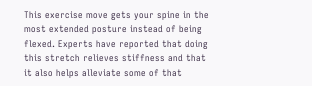This exercise move gets your spine in the most extended posture instead of being flexed. Experts have reported that doing this stretch relieves stiffness and that it also helps alleviate some of that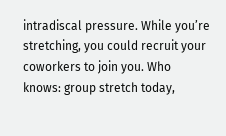intradiscal pressure. While you’re stretching, you could recruit your coworkers to join you. Who knows: group stretch today,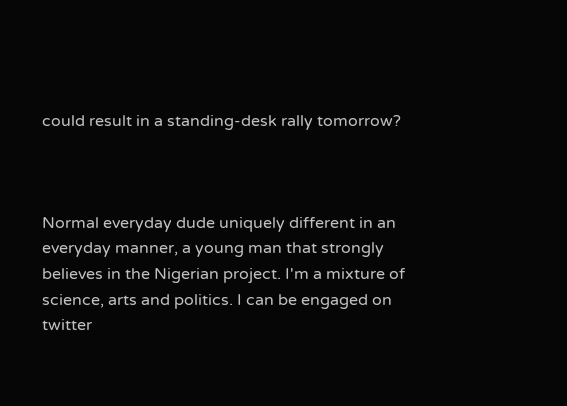could result in a standing-desk rally tomorrow?



Normal everyday dude uniquely different in an everyday manner, a young man that strongly believes in the Nigerian project. I'm a mixture of science, arts and politics. I can be engaged on twitter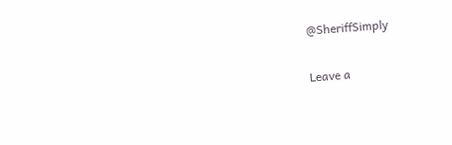@SheriffSimply

Leave a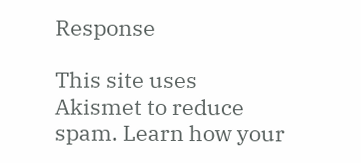Response

This site uses Akismet to reduce spam. Learn how your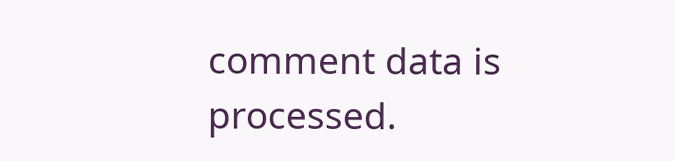comment data is processed.